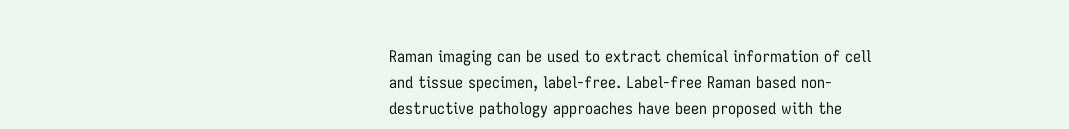Raman imaging can be used to extract chemical information of cell and tissue specimen, label-free. Label-free Raman based non-destructive pathology approaches have been proposed with the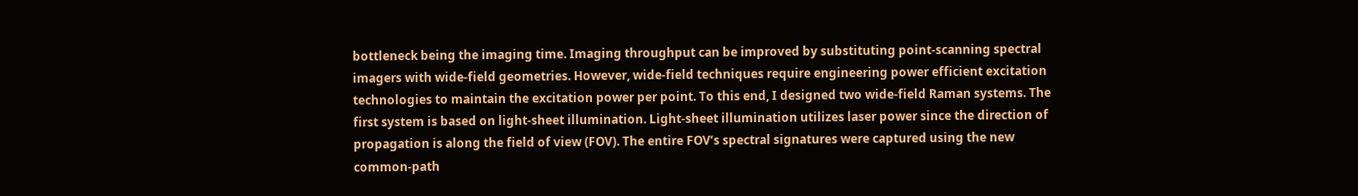bottleneck being the imaging time. Imaging throughput can be improved by substituting point-scanning spectral imagers with wide-field geometries. However, wide-field techniques require engineering power efficient excitation technologies to maintain the excitation power per point. To this end, I designed two wide-field Raman systems. The first system is based on light-sheet illumination. Light-sheet illumination utilizes laser power since the direction of propagation is along the field of view (FOV). The entire FOV’s spectral signatures were captured using the new common-path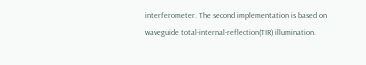interferometer. The second implementation is based on waveguide total-internal-reflection(TIR) illumination.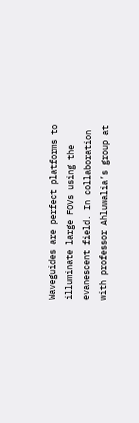Waveguides are perfect platforms to illuminate large FOVs using the evanescent field. In collaboration with professor Ahluwalia’s group at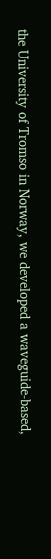the University of Tromso in Norway, we developed a waveguide-based,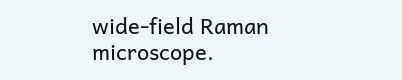wide-field Raman microscope.